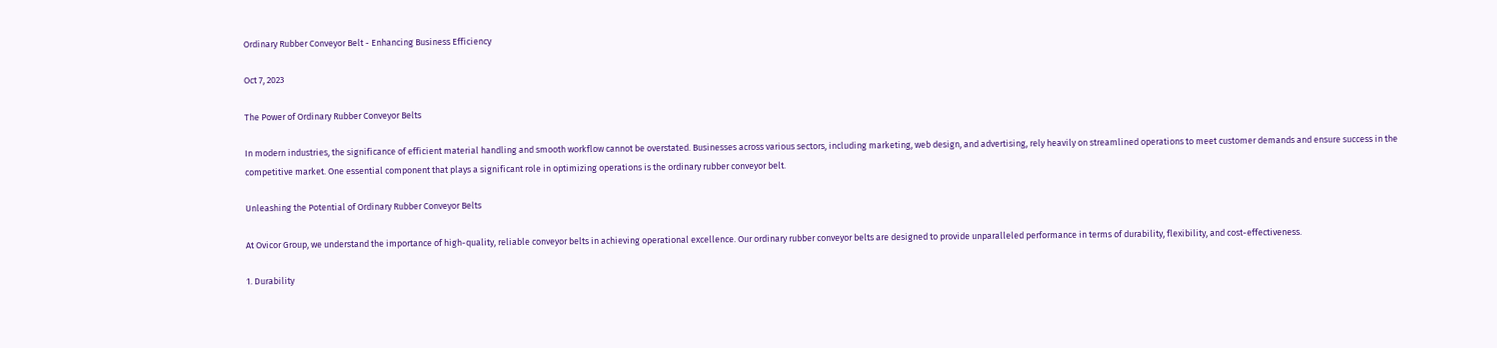Ordinary Rubber Conveyor Belt - Enhancing Business Efficiency

Oct 7, 2023

The Power of Ordinary Rubber Conveyor Belts

In modern industries, the significance of efficient material handling and smooth workflow cannot be overstated. Businesses across various sectors, including marketing, web design, and advertising, rely heavily on streamlined operations to meet customer demands and ensure success in the competitive market. One essential component that plays a significant role in optimizing operations is the ordinary rubber conveyor belt.

Unleashing the Potential of Ordinary Rubber Conveyor Belts

At Ovicor Group, we understand the importance of high-quality, reliable conveyor belts in achieving operational excellence. Our ordinary rubber conveyor belts are designed to provide unparalleled performance in terms of durability, flexibility, and cost-effectiveness.

1. Durability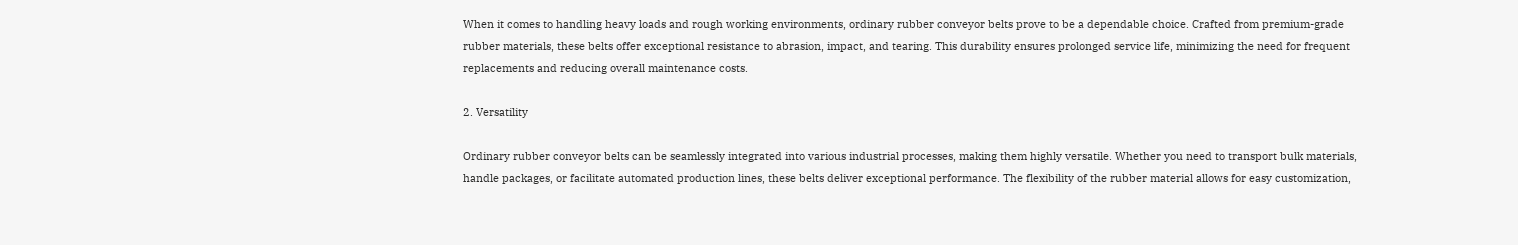When it comes to handling heavy loads and rough working environments, ordinary rubber conveyor belts prove to be a dependable choice. Crafted from premium-grade rubber materials, these belts offer exceptional resistance to abrasion, impact, and tearing. This durability ensures prolonged service life, minimizing the need for frequent replacements and reducing overall maintenance costs.

2. Versatility

Ordinary rubber conveyor belts can be seamlessly integrated into various industrial processes, making them highly versatile. Whether you need to transport bulk materials, handle packages, or facilitate automated production lines, these belts deliver exceptional performance. The flexibility of the rubber material allows for easy customization,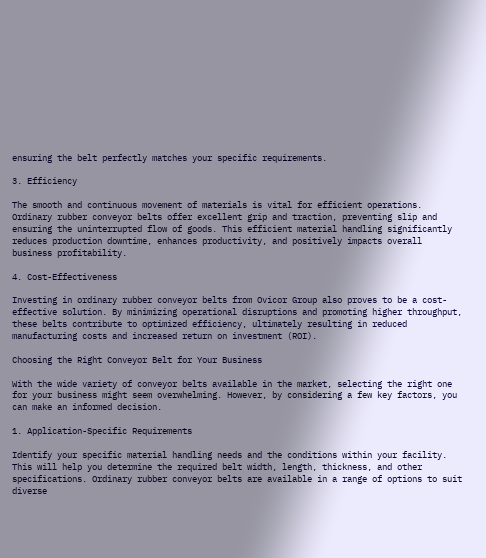ensuring the belt perfectly matches your specific requirements.

3. Efficiency

The smooth and continuous movement of materials is vital for efficient operations. Ordinary rubber conveyor belts offer excellent grip and traction, preventing slip and ensuring the uninterrupted flow of goods. This efficient material handling significantly reduces production downtime, enhances productivity, and positively impacts overall business profitability.

4. Cost-Effectiveness

Investing in ordinary rubber conveyor belts from Ovicor Group also proves to be a cost-effective solution. By minimizing operational disruptions and promoting higher throughput, these belts contribute to optimized efficiency, ultimately resulting in reduced manufacturing costs and increased return on investment (ROI).

Choosing the Right Conveyor Belt for Your Business

With the wide variety of conveyor belts available in the market, selecting the right one for your business might seem overwhelming. However, by considering a few key factors, you can make an informed decision.

1. Application-Specific Requirements

Identify your specific material handling needs and the conditions within your facility. This will help you determine the required belt width, length, thickness, and other specifications. Ordinary rubber conveyor belts are available in a range of options to suit diverse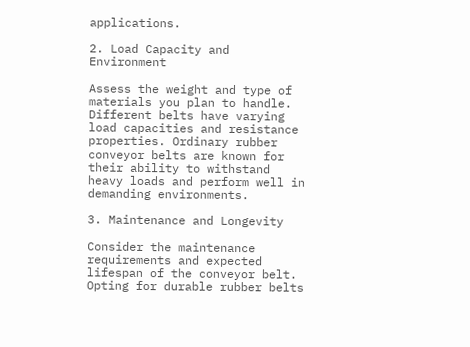applications.

2. Load Capacity and Environment

Assess the weight and type of materials you plan to handle. Different belts have varying load capacities and resistance properties. Ordinary rubber conveyor belts are known for their ability to withstand heavy loads and perform well in demanding environments.

3. Maintenance and Longevity

Consider the maintenance requirements and expected lifespan of the conveyor belt. Opting for durable rubber belts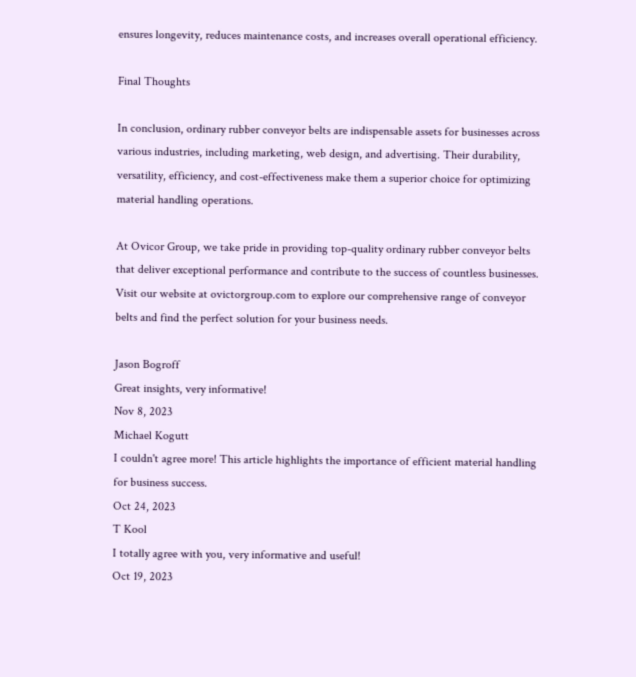ensures longevity, reduces maintenance costs, and increases overall operational efficiency.

Final Thoughts

In conclusion, ordinary rubber conveyor belts are indispensable assets for businesses across various industries, including marketing, web design, and advertising. Their durability, versatility, efficiency, and cost-effectiveness make them a superior choice for optimizing material handling operations.

At Ovicor Group, we take pride in providing top-quality ordinary rubber conveyor belts that deliver exceptional performance and contribute to the success of countless businesses. Visit our website at ovictorgroup.com to explore our comprehensive range of conveyor belts and find the perfect solution for your business needs.

Jason Bogroff
Great insights, very informative!
Nov 8, 2023
Michael Kogutt
I couldn't agree more! This article highlights the importance of efficient material handling for business success.
Oct 24, 2023
T Kool
I totally agree with you, very informative and useful!
Oct 19, 2023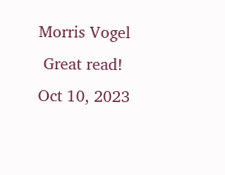Morris Vogel
 Great read!
Oct 10, 2023